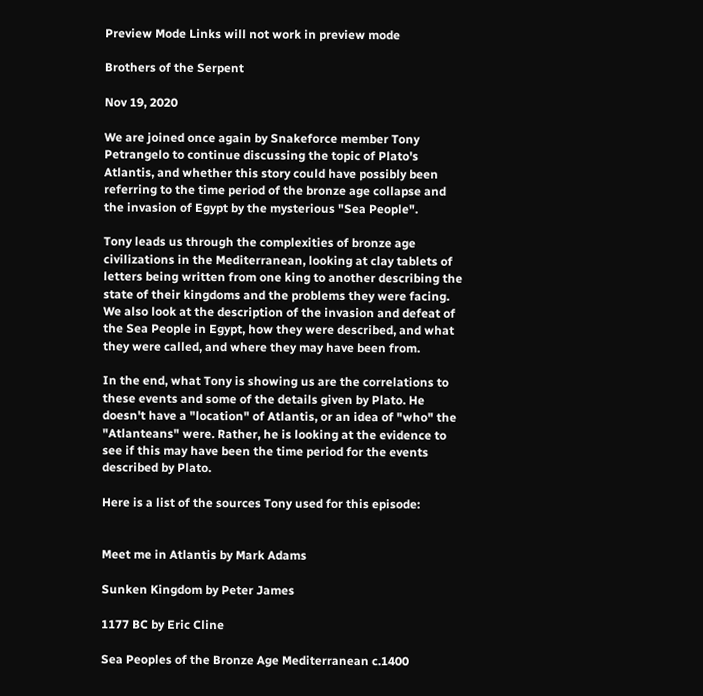Preview Mode Links will not work in preview mode

Brothers of the Serpent

Nov 19, 2020

We are joined once again by Snakeforce member Tony Petrangelo to continue discussing the topic of Plato's Atlantis, and whether this story could have possibly been referring to the time period of the bronze age collapse and the invasion of Egypt by the mysterious "Sea People".

Tony leads us through the complexities of bronze age civilizations in the Mediterranean, looking at clay tablets of letters being written from one king to another describing the state of their kingdoms and the problems they were facing.  We also look at the description of the invasion and defeat of the Sea People in Egypt, how they were described, and what they were called, and where they may have been from.

In the end, what Tony is showing us are the correlations to these events and some of the details given by Plato. He doesn't have a "location" of Atlantis, or an idea of "who" the "Atlanteans" were. Rather, he is looking at the evidence to see if this may have been the time period for the events described by Plato.

Here is a list of the sources Tony used for this episode:


Meet me in Atlantis by Mark Adams

Sunken Kingdom by Peter James

1177 BC by Eric Cline

Sea Peoples of the Bronze Age Mediterranean c.1400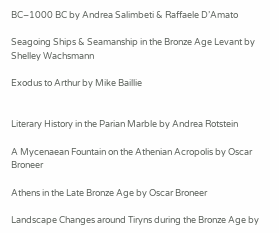BC–1000 BC by Andrea Salimbeti & Raffaele D’Amato

Seagoing Ships & Seamanship in the Bronze Age Levant by Shelley Wachsmann

Exodus to Arthur by Mike Baillie


Literary History in the Parian Marble by Andrea Rotstein

A Mycenaean Fountain on the Athenian Acropolis by Oscar Broneer

Athens in the Late Bronze Age by Oscar Broneer

Landscape Changes around Tiryns during the Bronze Age by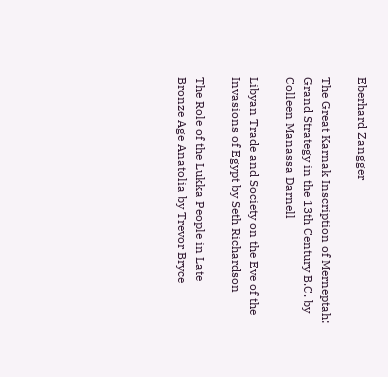Eberhard Zangger

The Great Karnak Inscription of Merneptah: Grand Strategy in the 13th Century B.C. by Colleen Manassa Darnell

Libyan Trade and Society on the Eve of the Invasions of Egypt by Seth Richardson

The Role of the Lukka People in Late Bronze Age Anatolia by Trevor Bryce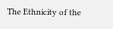The Ethnicity of the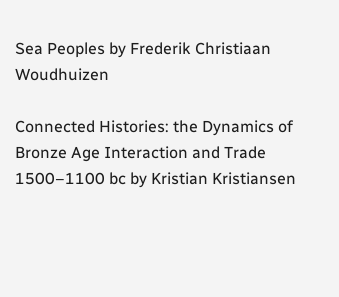Sea Peoples by Frederik Christiaan Woudhuizen

Connected Histories: the Dynamics of Bronze Age Interaction and Trade 1500–1100 bc by Kristian Kristiansen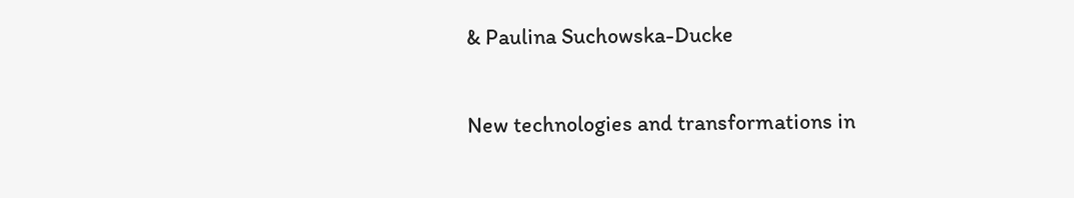& Paulina Suchowska-Ducke

New technologies and transformations in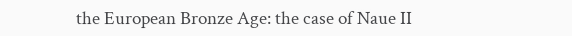the European Bronze Age: the case of Naue II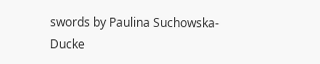swords by Paulina Suchowska-Ducke